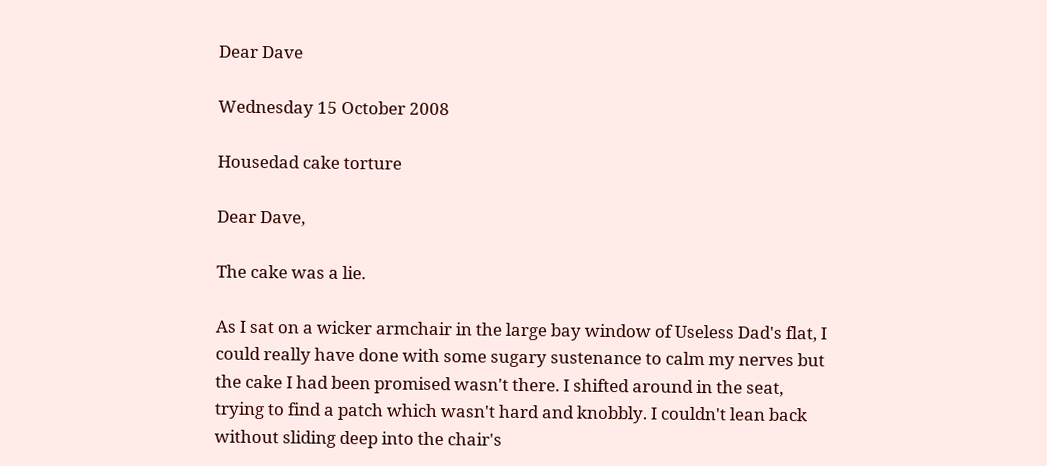Dear Dave

Wednesday 15 October 2008

Housedad cake torture

Dear Dave,

The cake was a lie.

As I sat on a wicker armchair in the large bay window of Useless Dad's flat, I could really have done with some sugary sustenance to calm my nerves but the cake I had been promised wasn't there. I shifted around in the seat, trying to find a patch which wasn't hard and knobbly. I couldn't lean back without sliding deep into the chair's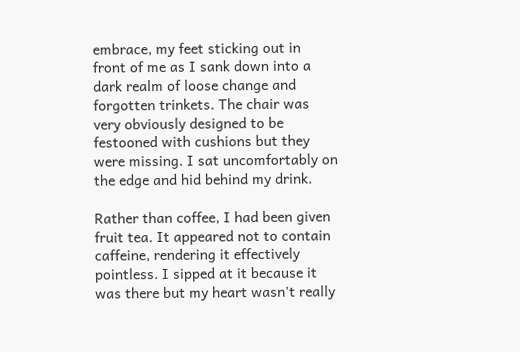embrace, my feet sticking out in front of me as I sank down into a dark realm of loose change and forgotten trinkets. The chair was very obviously designed to be festooned with cushions but they were missing. I sat uncomfortably on the edge and hid behind my drink.

Rather than coffee, I had been given fruit tea. It appeared not to contain caffeine, rendering it effectively pointless. I sipped at it because it was there but my heart wasn't really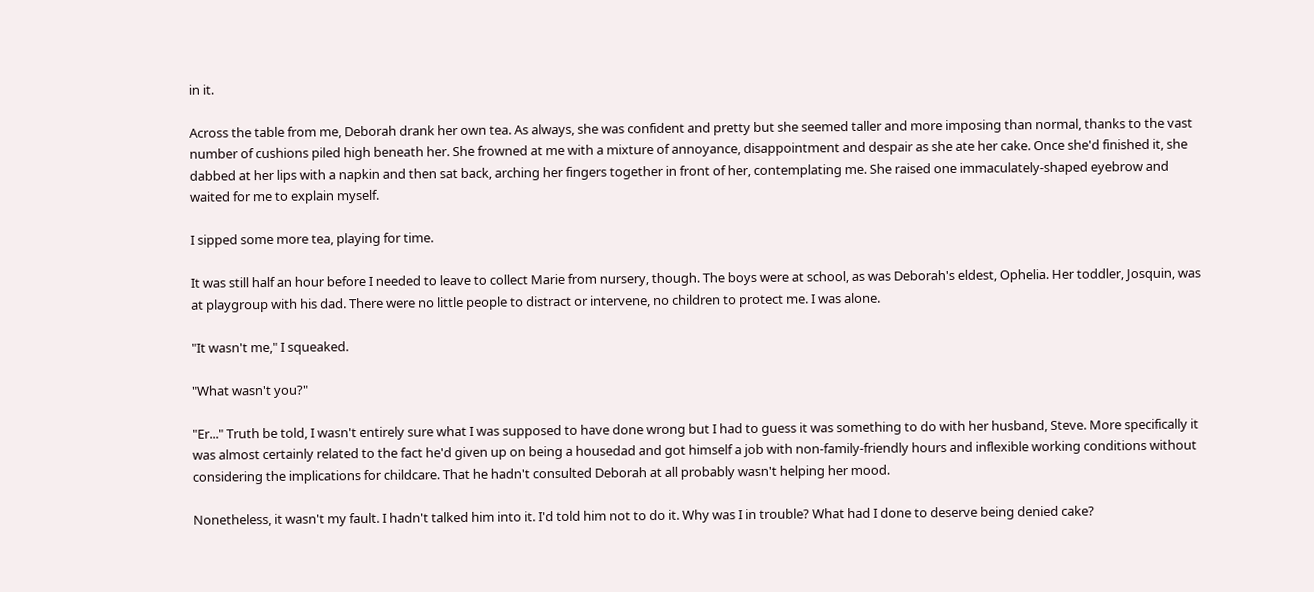in it.

Across the table from me, Deborah drank her own tea. As always, she was confident and pretty but she seemed taller and more imposing than normal, thanks to the vast number of cushions piled high beneath her. She frowned at me with a mixture of annoyance, disappointment and despair as she ate her cake. Once she'd finished it, she dabbed at her lips with a napkin and then sat back, arching her fingers together in front of her, contemplating me. She raised one immaculately-shaped eyebrow and waited for me to explain myself.

I sipped some more tea, playing for time.

It was still half an hour before I needed to leave to collect Marie from nursery, though. The boys were at school, as was Deborah's eldest, Ophelia. Her toddler, Josquin, was at playgroup with his dad. There were no little people to distract or intervene, no children to protect me. I was alone.

"It wasn't me," I squeaked.

"What wasn't you?"

"Er..." Truth be told, I wasn't entirely sure what I was supposed to have done wrong but I had to guess it was something to do with her husband, Steve. More specifically it was almost certainly related to the fact he'd given up on being a housedad and got himself a job with non-family-friendly hours and inflexible working conditions without considering the implications for childcare. That he hadn't consulted Deborah at all probably wasn't helping her mood.

Nonetheless, it wasn't my fault. I hadn't talked him into it. I'd told him not to do it. Why was I in trouble? What had I done to deserve being denied cake?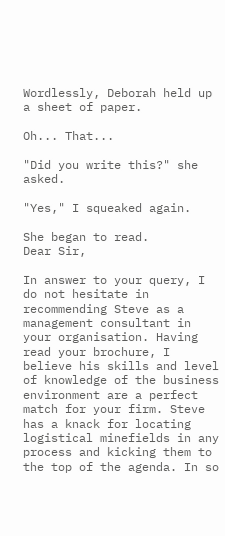Wordlessly, Deborah held up a sheet of paper.

Oh... That...

"Did you write this?" she asked.

"Yes," I squeaked again.

She began to read.
Dear Sir,

In answer to your query, I do not hesitate in recommending Steve as a management consultant in your organisation. Having read your brochure, I believe his skills and level of knowledge of the business environment are a perfect match for your firm. Steve has a knack for locating logistical minefields in any process and kicking them to the top of the agenda. In so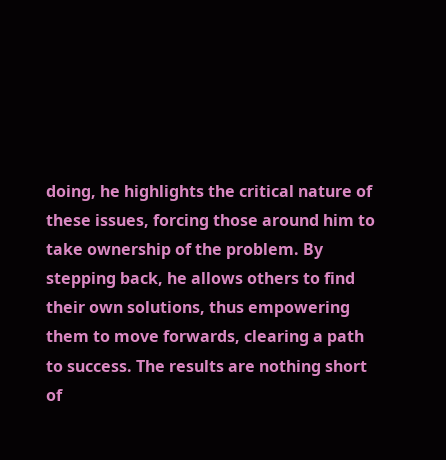doing, he highlights the critical nature of these issues, forcing those around him to take ownership of the problem. By stepping back, he allows others to find their own solutions, thus empowering them to move forwards, clearing a path to success. The results are nothing short of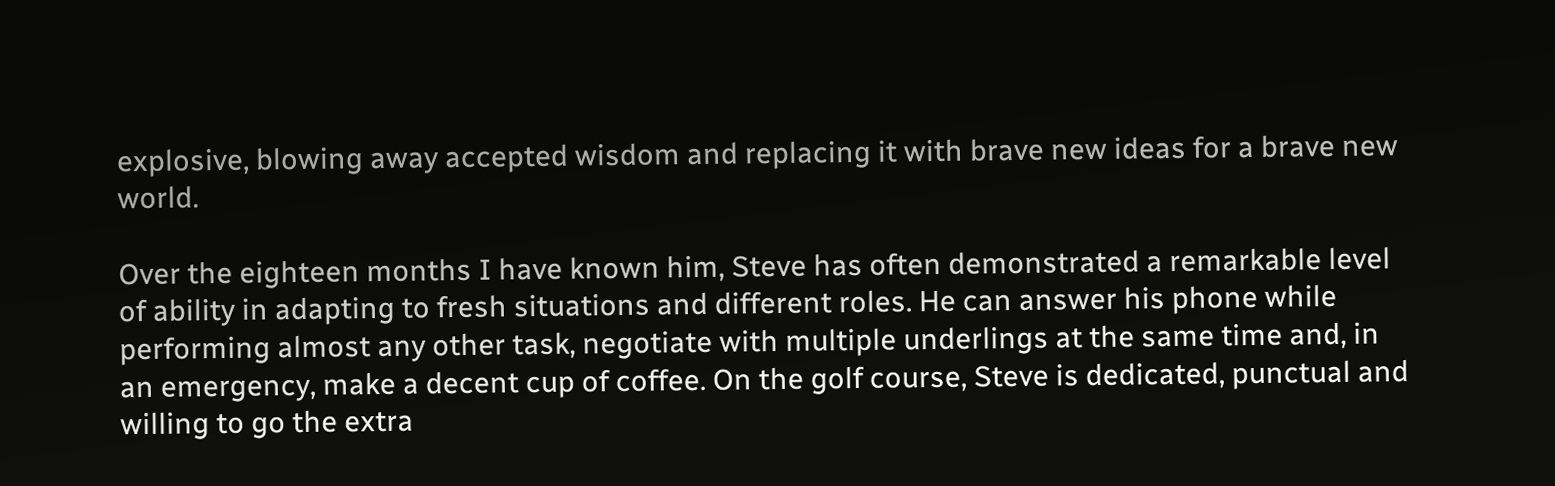explosive, blowing away accepted wisdom and replacing it with brave new ideas for a brave new world.

Over the eighteen months I have known him, Steve has often demonstrated a remarkable level of ability in adapting to fresh situations and different roles. He can answer his phone while performing almost any other task, negotiate with multiple underlings at the same time and, in an emergency, make a decent cup of coffee. On the golf course, Steve is dedicated, punctual and willing to go the extra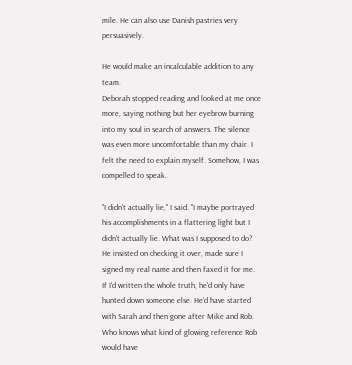mile. He can also use Danish pastries very persuasively.

He would make an incalculable addition to any team.
Deborah stopped reading and looked at me once more, saying nothing but her eyebrow burning into my soul in search of answers. The silence was even more uncomfortable than my chair. I felt the need to explain myself. Somehow, I was compelled to speak.

"I didn't actually lie," I said. "I maybe portrayed his accomplishments in a flattering light but I didn't actually lie. What was I supposed to do? He insisted on checking it over, made sure I signed my real name and then faxed it for me. If I'd written the whole truth, he'd only have hunted down someone else. He'd have started with Sarah and then gone after Mike and Rob. Who knows what kind of glowing reference Rob would have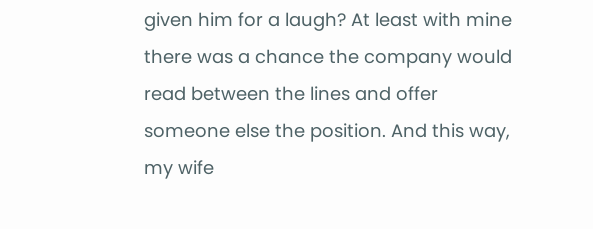given him for a laugh? At least with mine there was a chance the company would read between the lines and offer someone else the position. And this way, my wife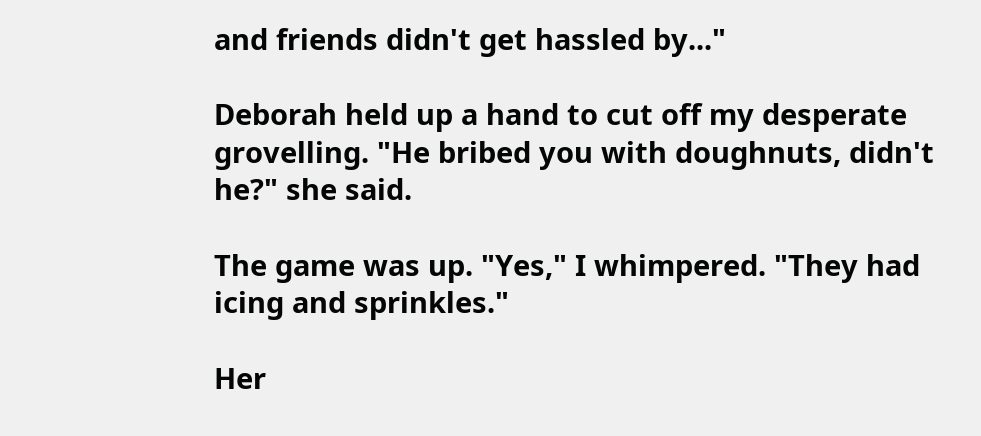and friends didn't get hassled by..."

Deborah held up a hand to cut off my desperate grovelling. "He bribed you with doughnuts, didn't he?" she said.

The game was up. "Yes," I whimpered. "They had icing and sprinkles."

Her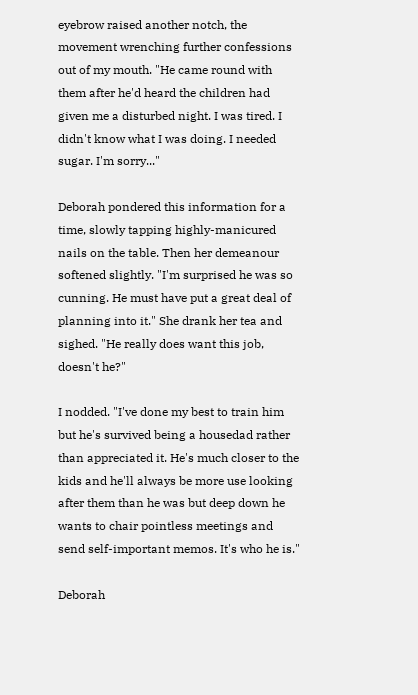eyebrow raised another notch, the movement wrenching further confessions out of my mouth. "He came round with them after he'd heard the children had given me a disturbed night. I was tired. I didn't know what I was doing. I needed sugar. I'm sorry..."

Deborah pondered this information for a time, slowly tapping highly-manicured nails on the table. Then her demeanour softened slightly. "I'm surprised he was so cunning. He must have put a great deal of planning into it." She drank her tea and sighed. "He really does want this job, doesn't he?"

I nodded. "I've done my best to train him but he's survived being a housedad rather than appreciated it. He's much closer to the kids and he'll always be more use looking after them than he was but deep down he wants to chair pointless meetings and send self-important memos. It's who he is."

Deborah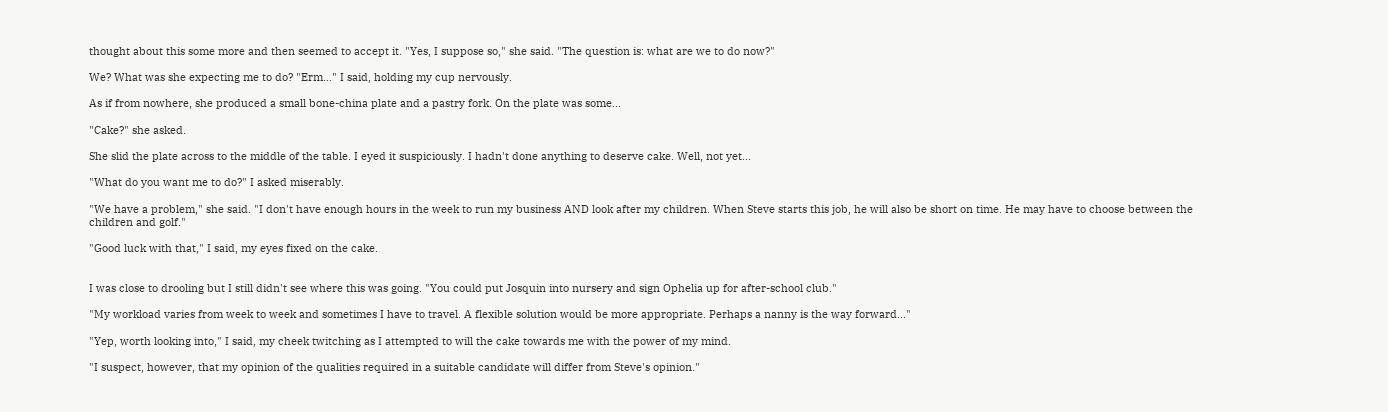thought about this some more and then seemed to accept it. "Yes, I suppose so," she said. "The question is: what are we to do now?"

We? What was she expecting me to do? "Erm..." I said, holding my cup nervously.

As if from nowhere, she produced a small bone-china plate and a pastry fork. On the plate was some...

"Cake?" she asked.

She slid the plate across to the middle of the table. I eyed it suspiciously. I hadn't done anything to deserve cake. Well, not yet...

"What do you want me to do?" I asked miserably.

"We have a problem," she said. "I don't have enough hours in the week to run my business AND look after my children. When Steve starts this job, he will also be short on time. He may have to choose between the children and golf."

"Good luck with that," I said, my eyes fixed on the cake.


I was close to drooling but I still didn't see where this was going. "You could put Josquin into nursery and sign Ophelia up for after-school club."

"My workload varies from week to week and sometimes I have to travel. A flexible solution would be more appropriate. Perhaps a nanny is the way forward..."

"Yep, worth looking into," I said, my cheek twitching as I attempted to will the cake towards me with the power of my mind.

"I suspect, however, that my opinion of the qualities required in a suitable candidate will differ from Steve's opinion."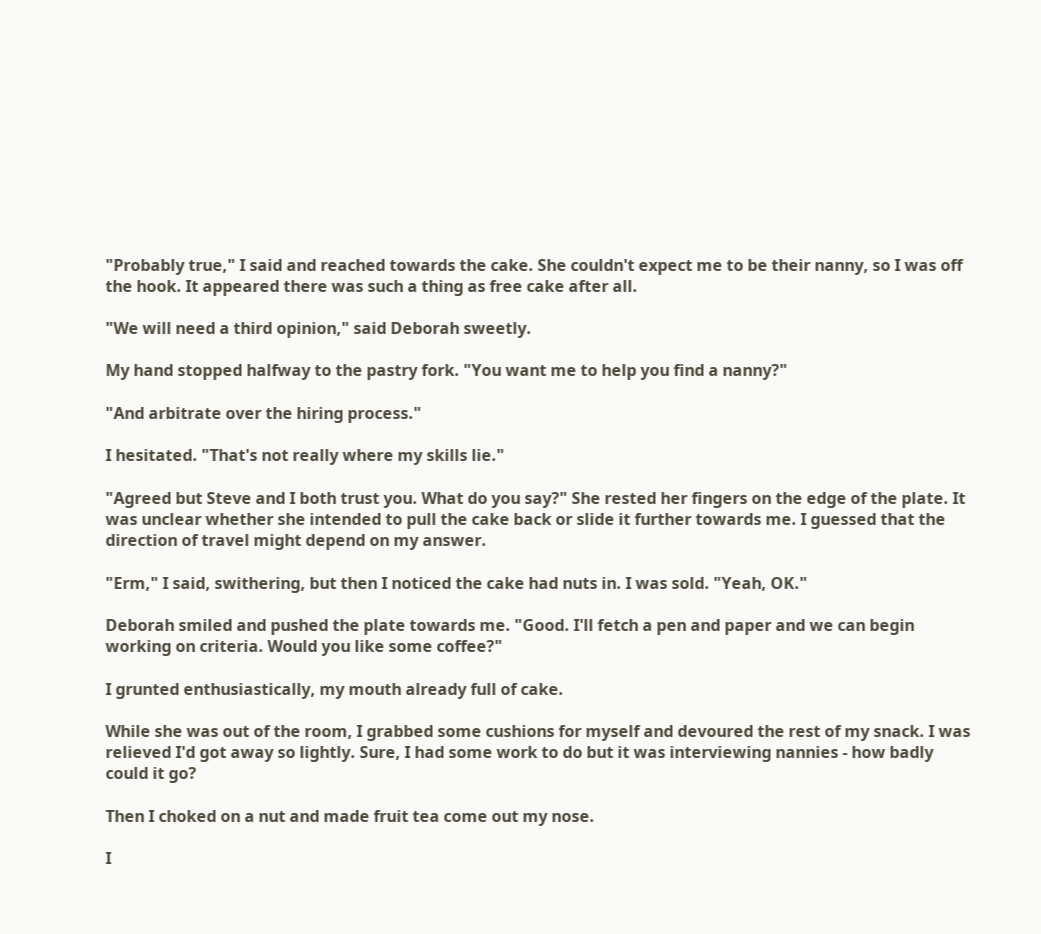"Probably true," I said and reached towards the cake. She couldn't expect me to be their nanny, so I was off the hook. It appeared there was such a thing as free cake after all.

"We will need a third opinion," said Deborah sweetly.

My hand stopped halfway to the pastry fork. "You want me to help you find a nanny?"

"And arbitrate over the hiring process."

I hesitated. "That's not really where my skills lie."

"Agreed but Steve and I both trust you. What do you say?" She rested her fingers on the edge of the plate. It was unclear whether she intended to pull the cake back or slide it further towards me. I guessed that the direction of travel might depend on my answer.

"Erm," I said, swithering, but then I noticed the cake had nuts in. I was sold. "Yeah, OK."

Deborah smiled and pushed the plate towards me. "Good. I'll fetch a pen and paper and we can begin working on criteria. Would you like some coffee?"

I grunted enthusiastically, my mouth already full of cake.

While she was out of the room, I grabbed some cushions for myself and devoured the rest of my snack. I was relieved I'd got away so lightly. Sure, I had some work to do but it was interviewing nannies - how badly could it go?

Then I choked on a nut and made fruit tea come out my nose.

I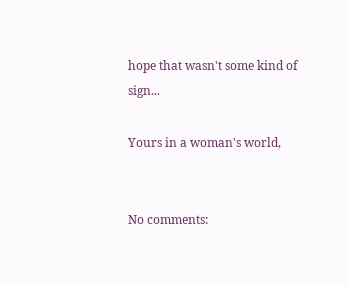hope that wasn't some kind of sign...

Yours in a woman's world,


No comments: